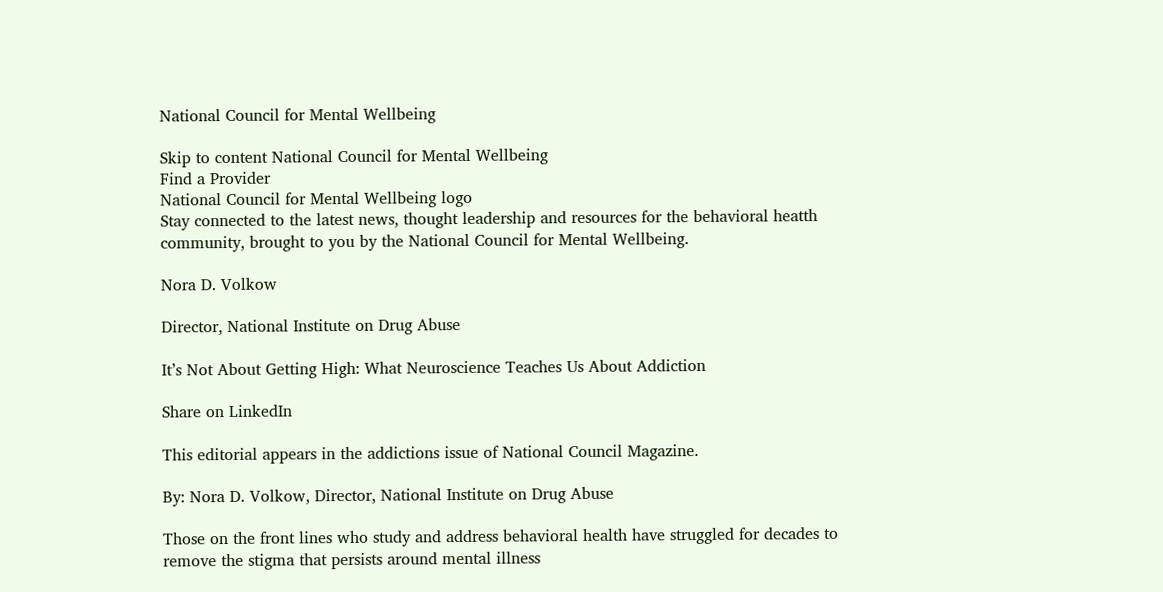National Council for Mental Wellbeing

Skip to content National Council for Mental Wellbeing
Find a Provider
National Council for Mental Wellbeing logo
Stay connected to the latest news, thought leadership and resources for the behavioral heatth community, brought to you by the National Council for Mental Wellbeing.

Nora D. Volkow

Director, National Institute on Drug Abuse

It’s Not About Getting High: What Neuroscience Teaches Us About Addiction

Share on LinkedIn

This editorial appears in the addictions issue of National Council Magazine.

By: Nora D. Volkow, Director, National Institute on Drug Abuse

Those on the front lines who study and address behavioral health have struggled for decades to remove the stigma that persists around mental illness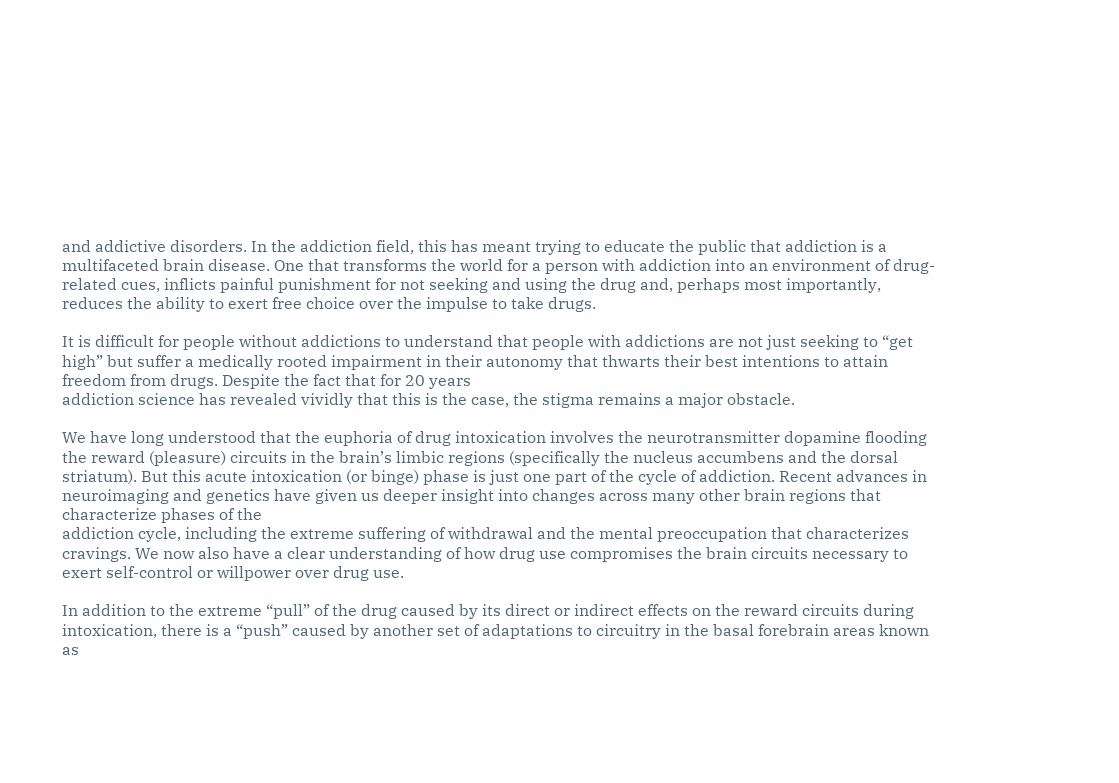and addictive disorders. In the addiction field, this has meant trying to educate the public that addiction is a multifaceted brain disease. One that transforms the world for a person with addiction into an environment of drug-related cues, inflicts painful punishment for not seeking and using the drug and, perhaps most importantly, reduces the ability to exert free choice over the impulse to take drugs.

It is difficult for people without addictions to understand that people with addictions are not just seeking to “get high” but suffer a medically rooted impairment in their autonomy that thwarts their best intentions to attain freedom from drugs. Despite the fact that for 20 years
addiction science has revealed vividly that this is the case, the stigma remains a major obstacle.

We have long understood that the euphoria of drug intoxication involves the neurotransmitter dopamine flooding the reward (pleasure) circuits in the brain’s limbic regions (specifically the nucleus accumbens and the dorsal striatum). But this acute intoxication (or binge) phase is just one part of the cycle of addiction. Recent advances in neuroimaging and genetics have given us deeper insight into changes across many other brain regions that characterize phases of the
addiction cycle, including the extreme suffering of withdrawal and the mental preoccupation that characterizes cravings. We now also have a clear understanding of how drug use compromises the brain circuits necessary to exert self-control or willpower over drug use.

In addition to the extreme “pull” of the drug caused by its direct or indirect effects on the reward circuits during intoxication, there is a “push” caused by another set of adaptations to circuitry in the basal forebrain areas known as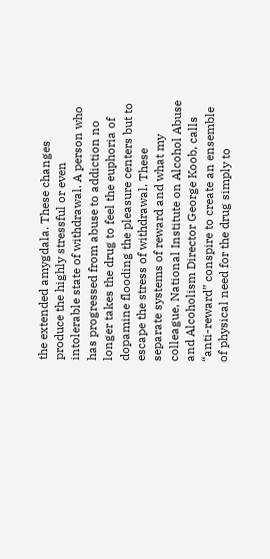the extended amygdala. These changes produce the highly stressful or even intolerable state of withdrawal. A person who has progressed from abuse to addiction no longer takes the drug to feel the euphoria of dopamine flooding the pleasure centers but to escape the stress of withdrawal. These separate systems of reward and what my colleague, National Institute on Alcohol Abuse and Alcoholism Director George Koob, calls “anti-reward” conspire to create an ensemble of physical need for the drug simply to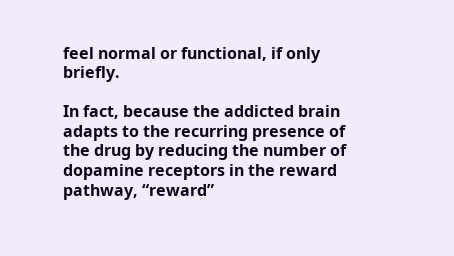feel normal or functional, if only briefly.

In fact, because the addicted brain adapts to the recurring presence of the drug by reducing the number of dopamine receptors in the reward pathway, “reward”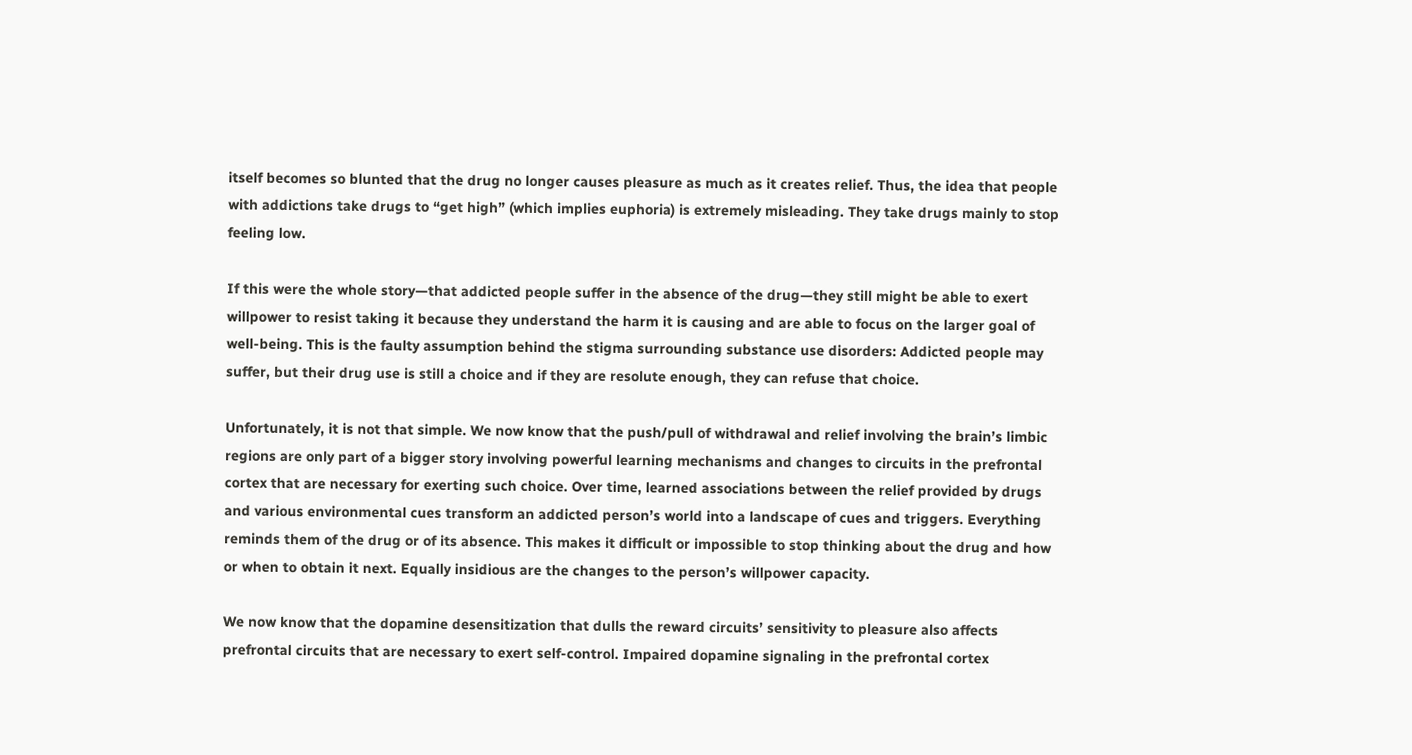itself becomes so blunted that the drug no longer causes pleasure as much as it creates relief. Thus, the idea that people with addictions take drugs to “get high” (which implies euphoria) is extremely misleading. They take drugs mainly to stop feeling low.

If this were the whole story—that addicted people suffer in the absence of the drug—they still might be able to exert willpower to resist taking it because they understand the harm it is causing and are able to focus on the larger goal of well-being. This is the faulty assumption behind the stigma surrounding substance use disorders: Addicted people may suffer, but their drug use is still a choice and if they are resolute enough, they can refuse that choice.

Unfortunately, it is not that simple. We now know that the push/pull of withdrawal and relief involving the brain’s limbic regions are only part of a bigger story involving powerful learning mechanisms and changes to circuits in the prefrontal cortex that are necessary for exerting such choice. Over time, learned associations between the relief provided by drugs and various environmental cues transform an addicted person’s world into a landscape of cues and triggers. Everything reminds them of the drug or of its absence. This makes it difficult or impossible to stop thinking about the drug and how or when to obtain it next. Equally insidious are the changes to the person’s willpower capacity.

We now know that the dopamine desensitization that dulls the reward circuits’ sensitivity to pleasure also affects prefrontal circuits that are necessary to exert self-control. Impaired dopamine signaling in the prefrontal cortex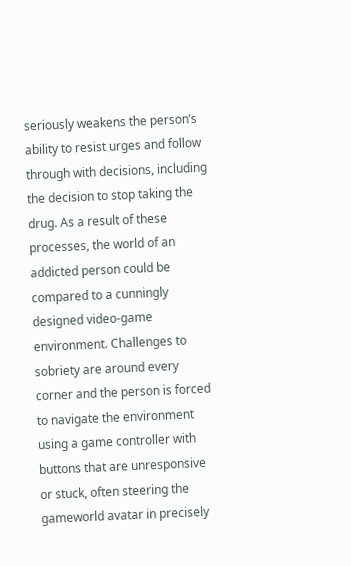seriously weakens the person’s ability to resist urges and follow through with decisions, including the decision to stop taking the drug. As a result of these processes, the world of an addicted person could be compared to a cunningly designed video-game environment. Challenges to sobriety are around every corner and the person is forced to navigate the environment using a game controller with buttons that are unresponsive or stuck, often steering the gameworld avatar in precisely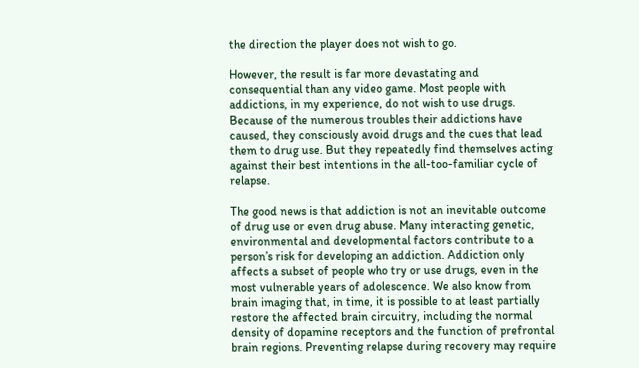the direction the player does not wish to go.

However, the result is far more devastating and consequential than any video game. Most people with addictions, in my experience, do not wish to use drugs. Because of the numerous troubles their addictions have caused, they consciously avoid drugs and the cues that lead them to drug use. But they repeatedly find themselves acting against their best intentions in the all-too-familiar cycle of relapse.

The good news is that addiction is not an inevitable outcome of drug use or even drug abuse. Many interacting genetic, environmental and developmental factors contribute to a person’s risk for developing an addiction. Addiction only affects a subset of people who try or use drugs, even in the most vulnerable years of adolescence. We also know from brain imaging that, in time, it is possible to at least partially restore the affected brain circuitry, including the normal density of dopamine receptors and the function of prefrontal brain regions. Preventing relapse during recovery may require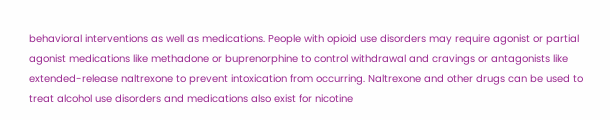behavioral interventions as well as medications. People with opioid use disorders may require agonist or partial agonist medications like methadone or buprenorphine to control withdrawal and cravings or antagonists like extended-release naltrexone to prevent intoxication from occurring. Naltrexone and other drugs can be used to treat alcohol use disorders and medications also exist for nicotine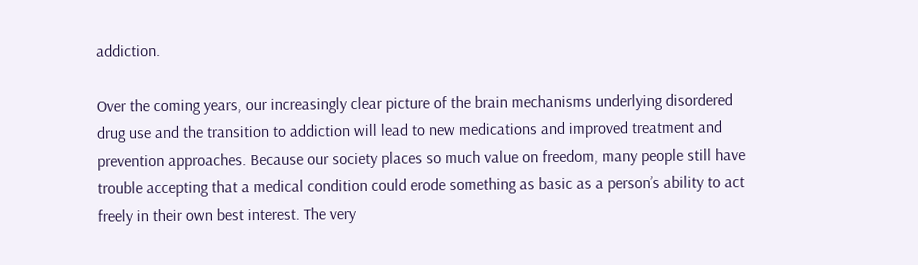addiction.

Over the coming years, our increasingly clear picture of the brain mechanisms underlying disordered drug use and the transition to addiction will lead to new medications and improved treatment and prevention approaches. Because our society places so much value on freedom, many people still have trouble accepting that a medical condition could erode something as basic as a person’s ability to act freely in their own best interest. The very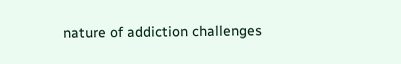nature of addiction challenges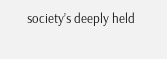society’s deeply held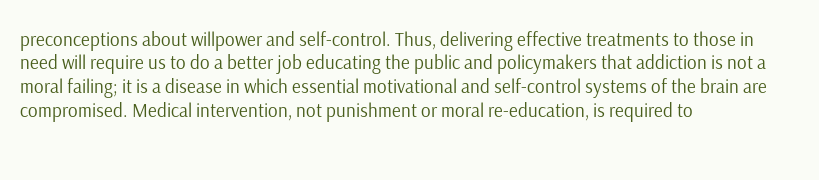preconceptions about willpower and self-control. Thus, delivering effective treatments to those in need will require us to do a better job educating the public and policymakers that addiction is not a moral failing; it is a disease in which essential motivational and self-control systems of the brain are compromised. Medical intervention, not punishment or moral re-education, is required to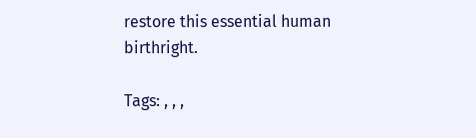restore this essential human birthright.

Tags: , , ,